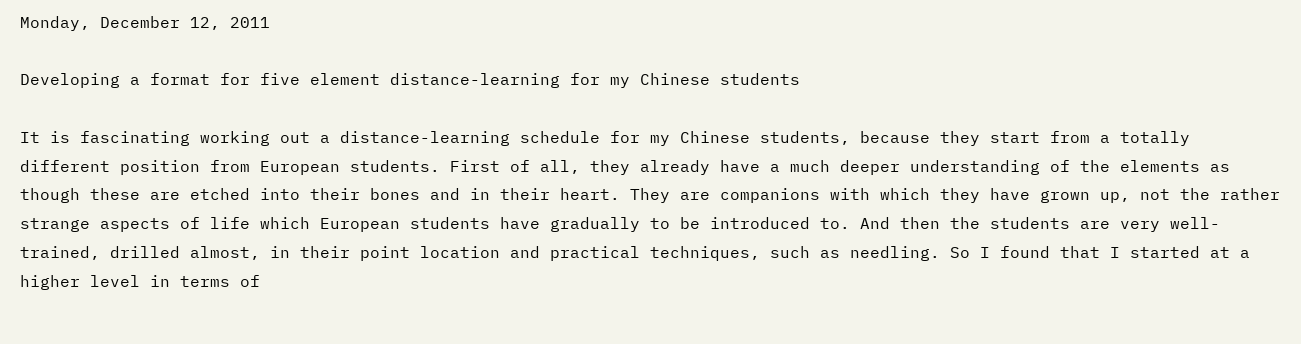Monday, December 12, 2011

Developing a format for five element distance-learning for my Chinese students

It is fascinating working out a distance-learning schedule for my Chinese students, because they start from a totally different position from European students. First of all, they already have a much deeper understanding of the elements as though these are etched into their bones and in their heart. They are companions with which they have grown up, not the rather strange aspects of life which European students have gradually to be introduced to. And then the students are very well-trained, drilled almost, in their point location and practical techniques, such as needling. So I found that I started at a higher level in terms of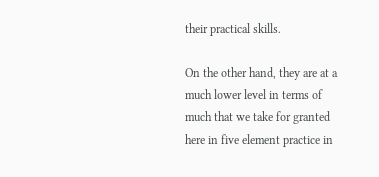their practical skills.

On the other hand, they are at a much lower level in terms of much that we take for granted here in five element practice in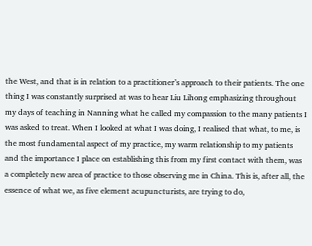the West, and that is in relation to a practitioner’s approach to their patients. The one thing I was constantly surprised at was to hear Liu Lihong emphasizing throughout my days of teaching in Nanning what he called my compassion to the many patients I was asked to treat. When I looked at what I was doing, I realised that what, to me, is the most fundamental aspect of my practice, my warm relationship to my patients and the importance I place on establishing this from my first contact with them, was a completely new area of practice to those observing me in China. This is, after all, the essence of what we, as five element acupuncturists, are trying to do,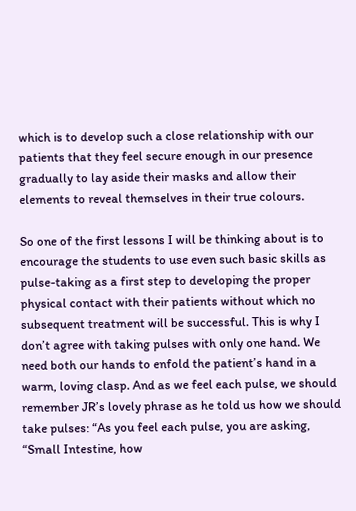which is to develop such a close relationship with our patients that they feel secure enough in our presence gradually to lay aside their masks and allow their elements to reveal themselves in their true colours.

So one of the first lessons I will be thinking about is to encourage the students to use even such basic skills as pulse-taking as a first step to developing the proper physical contact with their patients without which no subsequent treatment will be successful. This is why I don’t agree with taking pulses with only one hand. We need both our hands to enfold the patient’s hand in a warm, loving clasp. And as we feel each pulse, we should remember JR’s lovely phrase as he told us how we should take pulses: “As you feel each pulse, you are asking, “Small Intestine, how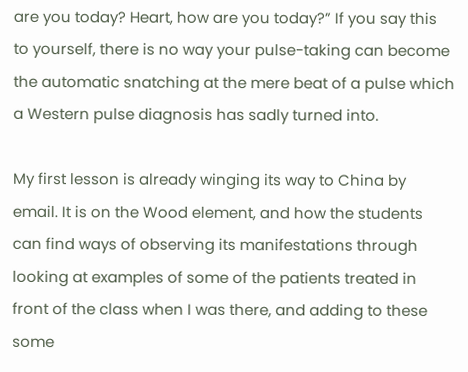are you today? Heart, how are you today?” If you say this to yourself, there is no way your pulse-taking can become the automatic snatching at the mere beat of a pulse which a Western pulse diagnosis has sadly turned into.

My first lesson is already winging its way to China by email. It is on the Wood element, and how the students can find ways of observing its manifestations through looking at examples of some of the patients treated in front of the class when I was there, and adding to these some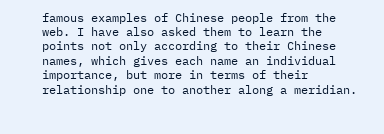famous examples of Chinese people from the web. I have also asked them to learn the points not only according to their Chinese names, which gives each name an individual importance, but more in terms of their relationship one to another along a meridian.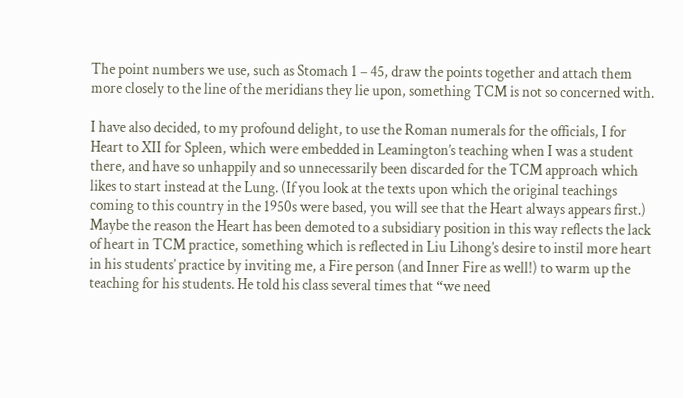The point numbers we use, such as Stomach 1 – 45, draw the points together and attach them more closely to the line of the meridians they lie upon, something TCM is not so concerned with.

I have also decided, to my profound delight, to use the Roman numerals for the officials, I for Heart to XII for Spleen, which were embedded in Leamington’s teaching when I was a student there, and have so unhappily and so unnecessarily been discarded for the TCM approach which likes to start instead at the Lung. (If you look at the texts upon which the original teachings coming to this country in the 1950s were based, you will see that the Heart always appears first.) Maybe the reason the Heart has been demoted to a subsidiary position in this way reflects the lack of heart in TCM practice, something which is reflected in Liu Lihong’s desire to instil more heart in his students’ practice by inviting me, a Fire person (and Inner Fire as well!) to warm up the teaching for his students. He told his class several times that “we need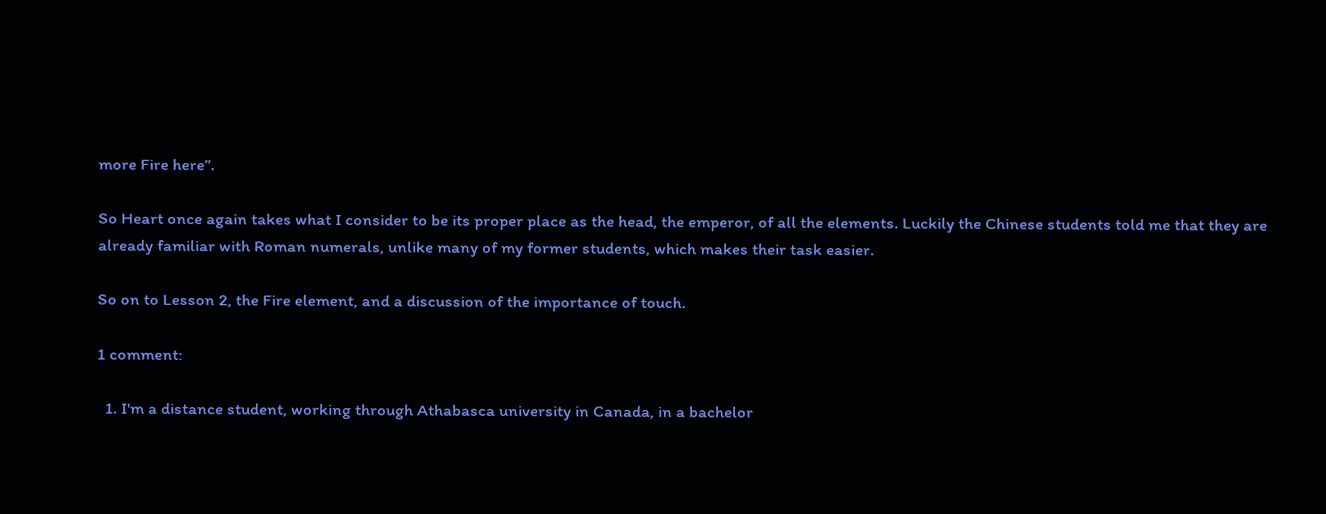more Fire here”.

So Heart once again takes what I consider to be its proper place as the head, the emperor, of all the elements. Luckily the Chinese students told me that they are already familiar with Roman numerals, unlike many of my former students, which makes their task easier.

So on to Lesson 2, the Fire element, and a discussion of the importance of touch.

1 comment:

  1. I'm a distance student, working through Athabasca university in Canada, in a bachelor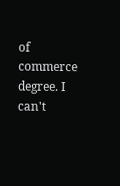of commerce degree. I can't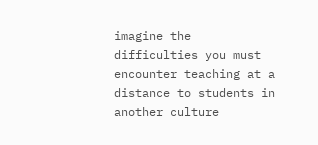imagine the difficulties you must encounter teaching at a distance to students in another culture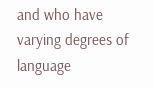and who have varying degrees of language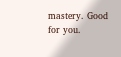mastery. Good for you.